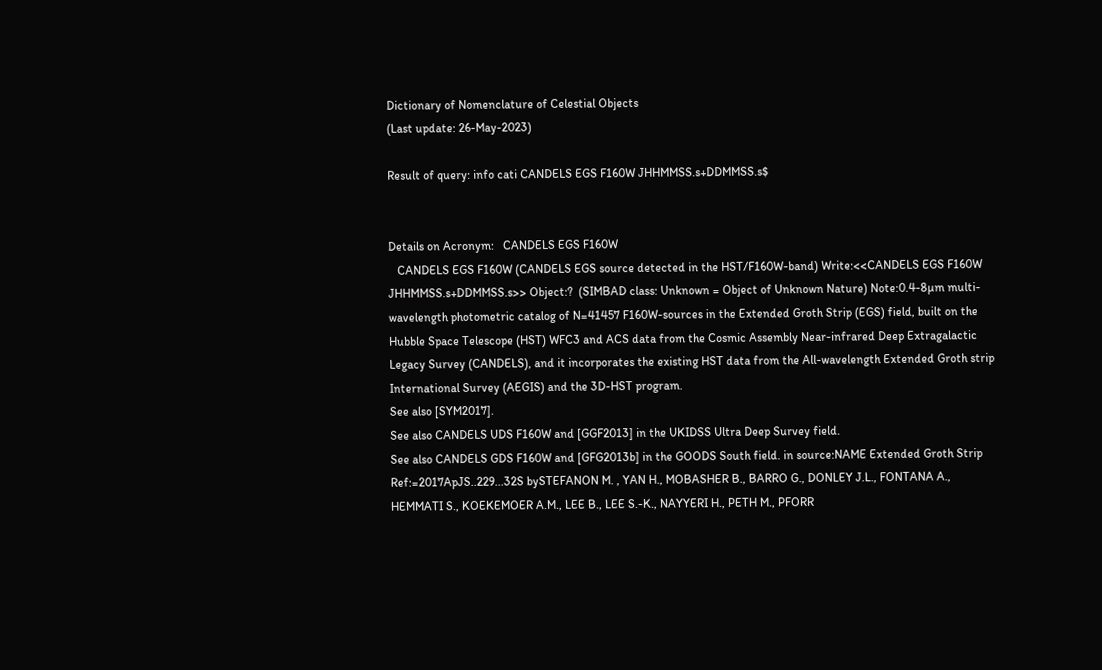Dictionary of Nomenclature of Celestial Objects
(Last update: 26-May-2023)

Result of query: info cati CANDELS EGS F160W JHHMMSS.s+DDMMSS.s$


Details on Acronym:   CANDELS EGS F160W
   CANDELS EGS F160W (CANDELS EGS source detected in the HST/F160W-band) Write:<<CANDELS EGS F160W JHHMMSS.s+DDMMSS.s>> Object:?  (SIMBAD class: Unknown = Object of Unknown Nature) Note:0.4-8µm multi-wavelength photometric catalog of N=41457 F160W-sources in the Extended Groth Strip (EGS) field, built on the Hubble Space Telescope (HST) WFC3 and ACS data from the Cosmic Assembly Near-infrared Deep Extragalactic Legacy Survey (CANDELS), and it incorporates the existing HST data from the All-wavelength Extended Groth strip International Survey (AEGIS) and the 3D-HST program.
See also [SYM2017].
See also CANDELS UDS F160W and [GGF2013] in the UKIDSS Ultra Deep Survey field.
See also CANDELS GDS F160W and [GFG2013b] in the GOODS South field. in source:NAME Extended Groth Strip Ref:=2017ApJS..229...32S bySTEFANON M. , YAN H., MOBASHER B., BARRO G., DONLEY J.L., FONTANA A., HEMMATI S., KOEKEMOER A.M., LEE B., LEE S.-K., NAYYERI H., PETH M., PFORR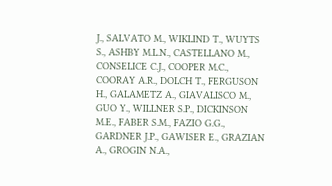J., SALVATO M., WIKLIND T., WUYTS S., ASHBY M.L.N., CASTELLANO M., CONSELICE C.J., COOPER M.C., COORAY A.R., DOLCH T., FERGUSON H., GALAMETZ A., GIAVALISCO M., GUO Y., WILLNER S.P., DICKINSON M.E., FABER S.M., FAZIO G.G., GARDNER J.P., GAWISER E., GRAZIAN A., GROGIN N.A.,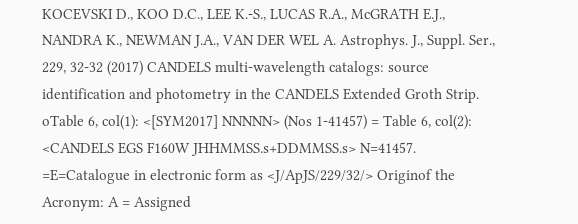KOCEVSKI D., KOO D.C., LEE K.-S., LUCAS R.A., McGRATH E.J., NANDRA K., NEWMAN J.A., VAN DER WEL A. Astrophys. J., Suppl. Ser., 229, 32-32 (2017) CANDELS multi-wavelength catalogs: source identification and photometry in the CANDELS Extended Groth Strip. oTable 6, col(1): <[SYM2017] NNNNN> (Nos 1-41457) = Table 6, col(2): <CANDELS EGS F160W JHHMMSS.s+DDMMSS.s> N=41457. =E=Catalogue in electronic form as <J/ApJS/229/32/> Originof the Acronym: A = Assigned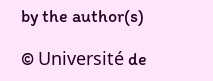by the author(s)

© Université de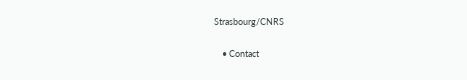Strasbourg/CNRS

    • Contact